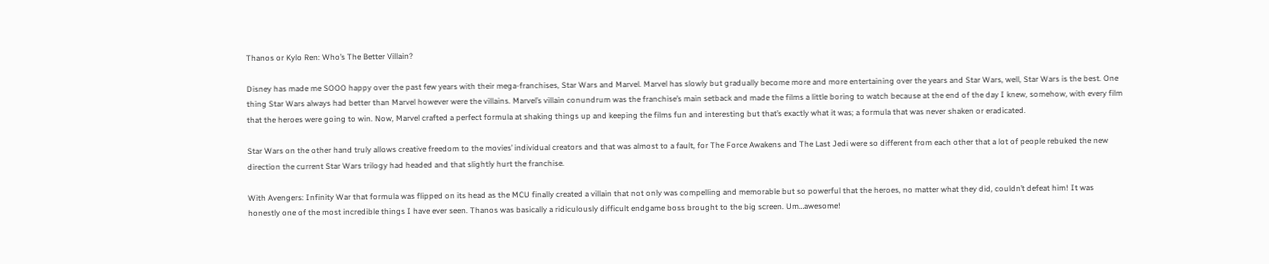Thanos or Kylo Ren: Who’s The Better Villain?

Disney has made me SOOO happy over the past few years with their mega-franchises, Star Wars and Marvel. Marvel has slowly but gradually become more and more entertaining over the years and Star Wars, well, Star Wars is the best. One thing Star Wars always had better than Marvel however were the villains. Marvel’s villain conundrum was the franchise’s main setback and made the films a little boring to watch because at the end of the day I knew, somehow, with every film that the heroes were going to win. Now, Marvel crafted a perfect formula at shaking things up and keeping the films fun and interesting but that’s exactly what it was; a formula that was never shaken or eradicated.

Star Wars on the other hand truly allows creative freedom to the movies’ individual creators and that was almost to a fault, for The Force Awakens and The Last Jedi were so different from each other that a lot of people rebuked the new direction the current Star Wars trilogy had headed and that slightly hurt the franchise.

With Avengers: Infinity War that formula was flipped on its head as the MCU finally created a villain that not only was compelling and memorable but so powerful that the heroes, no matter what they did, couldn’t defeat him! It was honestly one of the most incredible things I have ever seen. Thanos was basically a ridiculously difficult endgame boss brought to the big screen. Um…awesome!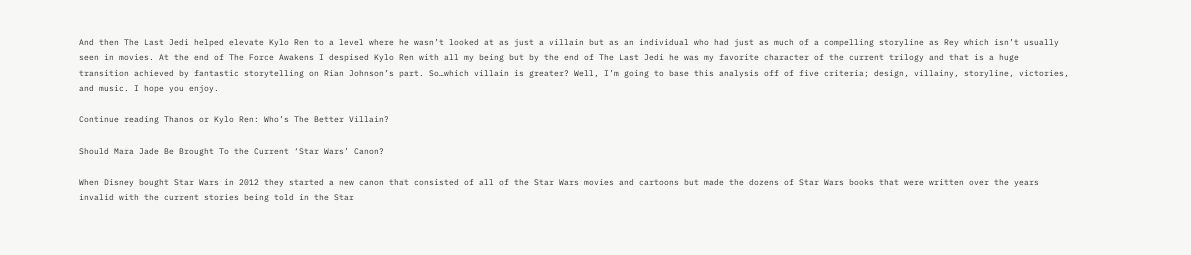And then The Last Jedi helped elevate Kylo Ren to a level where he wasn’t looked at as just a villain but as an individual who had just as much of a compelling storyline as Rey which isn’t usually seen in movies. At the end of The Force Awakens I despised Kylo Ren with all my being but by the end of The Last Jedi he was my favorite character of the current trilogy and that is a huge transition achieved by fantastic storytelling on Rian Johnson’s part. So…which villain is greater? Well, I’m going to base this analysis off of five criteria; design, villainy, storyline, victories, and music. I hope you enjoy.

Continue reading Thanos or Kylo Ren: Who’s The Better Villain?

Should Mara Jade Be Brought To the Current ‘Star Wars’ Canon?

When Disney bought Star Wars in 2012 they started a new canon that consisted of all of the Star Wars movies and cartoons but made the dozens of Star Wars books that were written over the years invalid with the current stories being told in the Star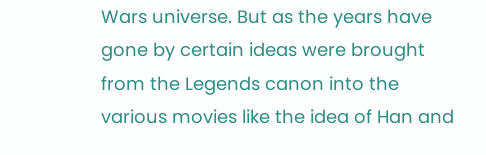Wars universe. But as the years have gone by certain ideas were brought from the Legends canon into the various movies like the idea of Han and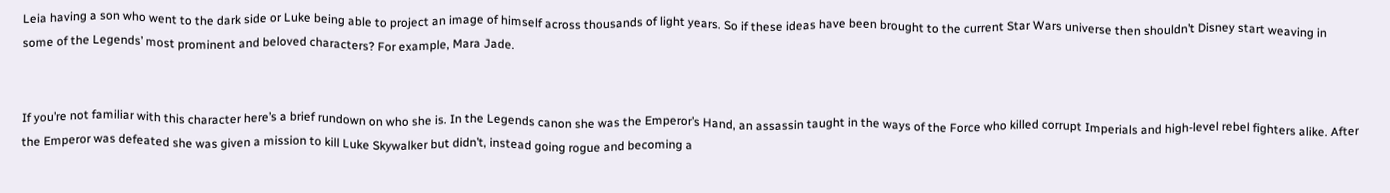Leia having a son who went to the dark side or Luke being able to project an image of himself across thousands of light years. So if these ideas have been brought to the current Star Wars universe then shouldn’t Disney start weaving in some of the Legends’ most prominent and beloved characters? For example, Mara Jade.


If you’re not familiar with this character here’s a brief rundown on who she is. In the Legends canon she was the Emperor’s Hand, an assassin taught in the ways of the Force who killed corrupt Imperials and high-level rebel fighters alike. After the Emperor was defeated she was given a mission to kill Luke Skywalker but didn’t, instead going rogue and becoming a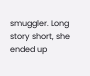smuggler. Long story short, she ended up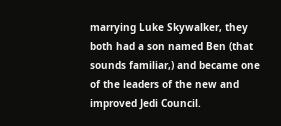marrying Luke Skywalker, they both had a son named Ben (that sounds familiar,) and became one of the leaders of the new and improved Jedi Council.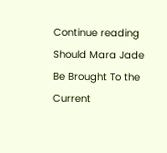Continue reading Should Mara Jade Be Brought To the Current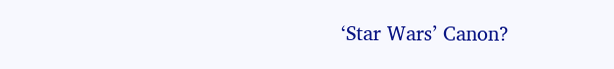‘Star Wars’ Canon?